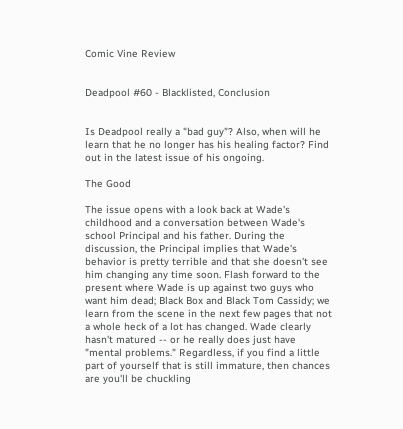Comic Vine Review


Deadpool #60 - Blacklisted, Conclusion


Is Deadpool really a "bad guy"? Also, when will he learn that he no longer has his healing factor? Find out in the latest issue of his ongoing.

The Good

The issue opens with a look back at Wade's childhood and a conversation between Wade's school Principal and his father. During the discussion, the Principal implies that Wade's behavior is pretty terrible and that she doesn't see him changing any time soon. Flash forward to the present where Wade is up against two guys who want him dead; Black Box and Black Tom Cassidy; we learn from the scene in the next few pages that not a whole heck of a lot has changed. Wade clearly hasn't matured -- or he really does just have "mental problems." Regardless, if you find a little part of yourself that is still immature, then chances are you'll be chuckling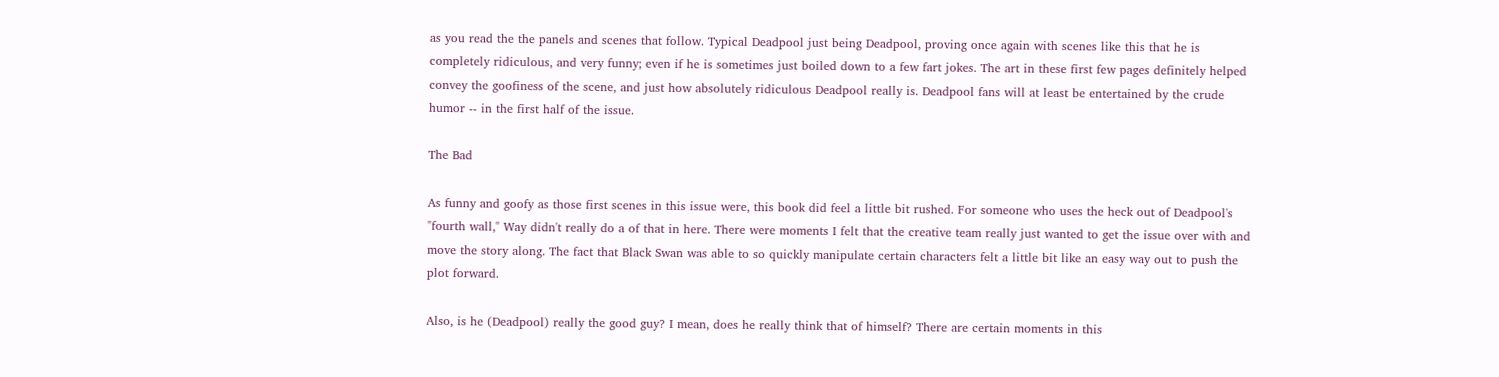as you read the the panels and scenes that follow. Typical Deadpool just being Deadpool, proving once again with scenes like this that he is completely ridiculous, and very funny; even if he is sometimes just boiled down to a few fart jokes. The art in these first few pages definitely helped convey the goofiness of the scene, and just how absolutely ridiculous Deadpool really is. Deadpool fans will at least be entertained by the crude humor -- in the first half of the issue.

The Bad

As funny and goofy as those first scenes in this issue were, this book did feel a little bit rushed. For someone who uses the heck out of Deadpool's "fourth wall," Way didn't really do a of that in here. There were moments I felt that the creative team really just wanted to get the issue over with and move the story along. The fact that Black Swan was able to so quickly manipulate certain characters felt a little bit like an easy way out to push the plot forward.

Also, is he (Deadpool) really the good guy? I mean, does he really think that of himself? There are certain moments in this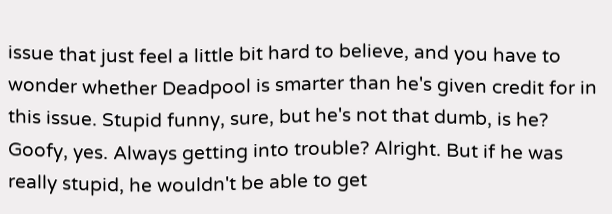issue that just feel a little bit hard to believe, and you have to wonder whether Deadpool is smarter than he's given credit for in this issue. Stupid funny, sure, but he's not that dumb, is he? Goofy, yes. Always getting into trouble? Alright. But if he was really stupid, he wouldn't be able to get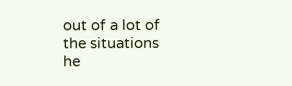out of a lot of the situations he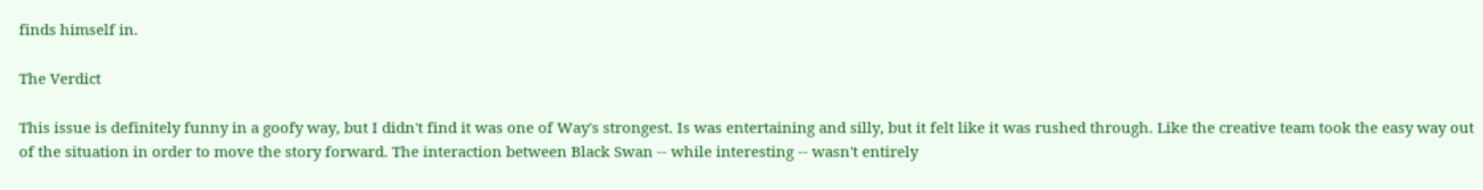finds himself in.

The Verdict

This issue is definitely funny in a goofy way, but I didn't find it was one of Way's strongest. Is was entertaining and silly, but it felt like it was rushed through. Like the creative team took the easy way out of the situation in order to move the story forward. The interaction between Black Swan -- while interesting -- wasn't entirely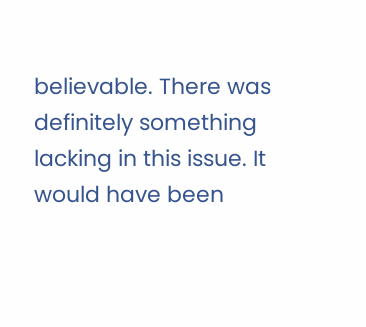believable. There was definitely something lacking in this issue. It would have been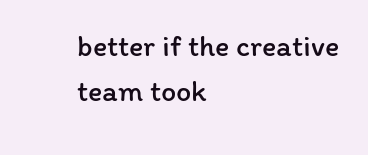better if the creative team took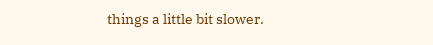things a little bit slower.